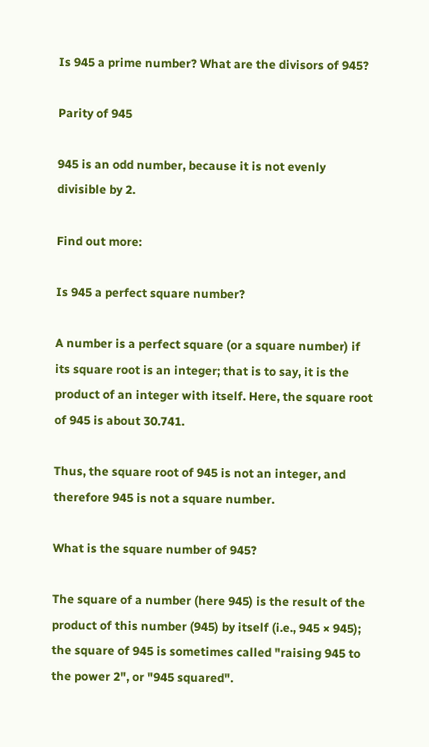Is 945 a prime number? What are the divisors of 945?

Parity of 945

945 is an odd number, because it is not evenly divisible by 2.

Find out more:

Is 945 a perfect square number?

A number is a perfect square (or a square number) if its square root is an integer; that is to say, it is the product of an integer with itself. Here, the square root of 945 is about 30.741.

Thus, the square root of 945 is not an integer, and therefore 945 is not a square number.

What is the square number of 945?

The square of a number (here 945) is the result of the product of this number (945) by itself (i.e., 945 × 945); the square of 945 is sometimes called "raising 945 to the power 2", or "945 squared".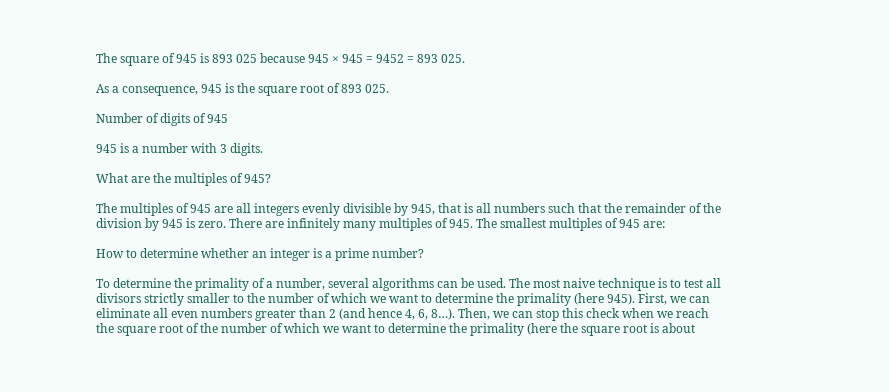The square of 945 is 893 025 because 945 × 945 = 9452 = 893 025.

As a consequence, 945 is the square root of 893 025.

Number of digits of 945

945 is a number with 3 digits.

What are the multiples of 945?

The multiples of 945 are all integers evenly divisible by 945, that is all numbers such that the remainder of the division by 945 is zero. There are infinitely many multiples of 945. The smallest multiples of 945 are:

How to determine whether an integer is a prime number?

To determine the primality of a number, several algorithms can be used. The most naive technique is to test all divisors strictly smaller to the number of which we want to determine the primality (here 945). First, we can eliminate all even numbers greater than 2 (and hence 4, 6, 8…). Then, we can stop this check when we reach the square root of the number of which we want to determine the primality (here the square root is about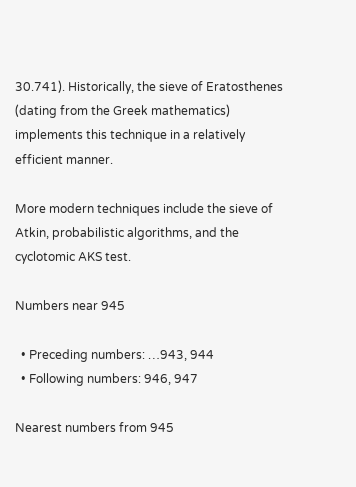30.741). Historically, the sieve of Eratosthenes (dating from the Greek mathematics) implements this technique in a relatively efficient manner.

More modern techniques include the sieve of Atkin, probabilistic algorithms, and the cyclotomic AKS test.

Numbers near 945

  • Preceding numbers: …943, 944
  • Following numbers: 946, 947

Nearest numbers from 945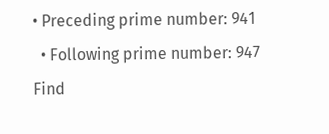• Preceding prime number: 941
  • Following prime number: 947
Find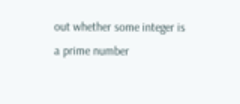out whether some integer is a prime number